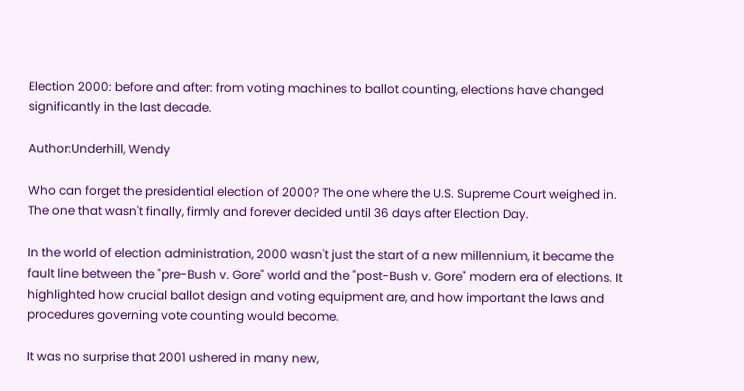Election 2000: before and after: from voting machines to ballot counting, elections have changed significantly in the last decade.

Author:Underhill, Wendy

Who can forget the presidential election of 2000? The one where the U.S. Supreme Court weighed in. The one that wasn't finally, firmly and forever decided until 36 days after Election Day.

In the world of election administration, 2000 wasn't just the start of a new millennium, it became the fault line between the "pre-Bush v. Gore" world and the "post-Bush v. Gore" modern era of elections. It highlighted how crucial ballot design and voting equipment are, and how important the laws and procedures governing vote counting would become.

It was no surprise that 2001 ushered in many new,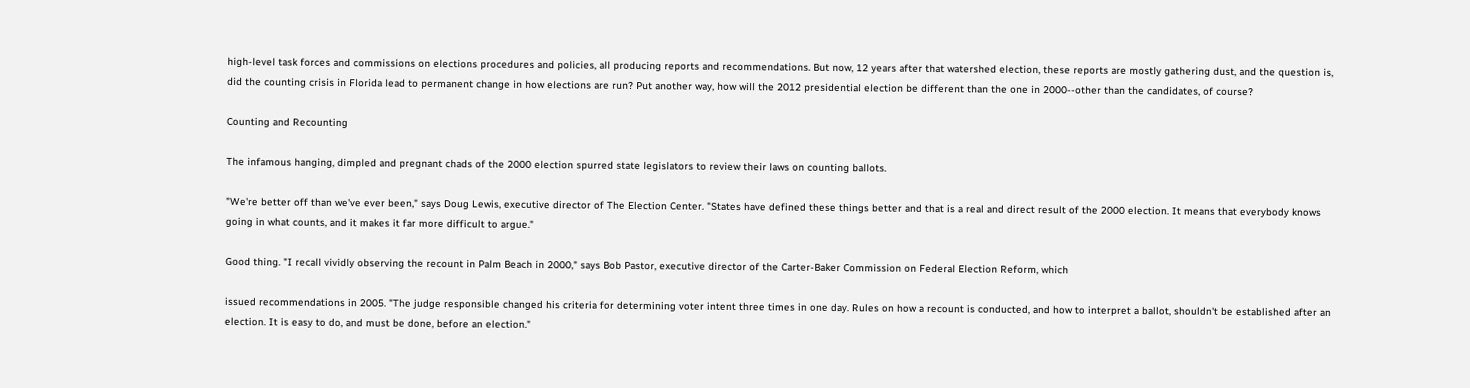high-level task forces and commissions on elections procedures and policies, all producing reports and recommendations. But now, 12 years after that watershed election, these reports are mostly gathering dust, and the question is, did the counting crisis in Florida lead to permanent change in how elections are run? Put another way, how will the 2012 presidential election be different than the one in 2000--other than the candidates, of course?

Counting and Recounting

The infamous hanging, dimpled and pregnant chads of the 2000 election spurred state legislators to review their laws on counting ballots.

"We're better off than we've ever been," says Doug Lewis, executive director of The Election Center. "States have defined these things better and that is a real and direct result of the 2000 election. It means that everybody knows going in what counts, and it makes it far more difficult to argue."

Good thing. "I recall vividly observing the recount in Palm Beach in 2000," says Bob Pastor, executive director of the Carter-Baker Commission on Federal Election Reform, which

issued recommendations in 2005. "The judge responsible changed his criteria for determining voter intent three times in one day. Rules on how a recount is conducted, and how to interpret a ballot, shouldn't be established after an election. It is easy to do, and must be done, before an election."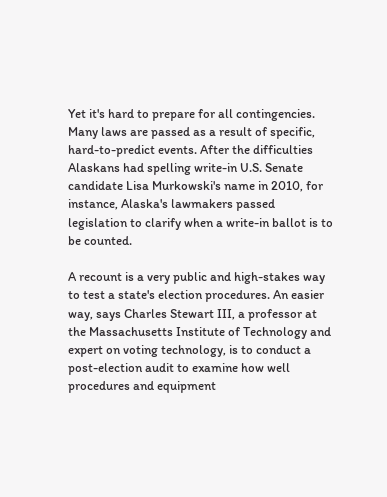Yet it's hard to prepare for all contingencies. Many laws are passed as a result of specific, hard-to-predict events. After the difficulties Alaskans had spelling write-in U.S. Senate candidate Lisa Murkowski's name in 2010, for instance, Alaska's lawmakers passed legislation to clarify when a write-in ballot is to be counted.

A recount is a very public and high-stakes way to test a state's election procedures. An easier way, says Charles Stewart III, a professor at the Massachusetts Institute of Technology and expert on voting technology, is to conduct a post-election audit to examine how well procedures and equipment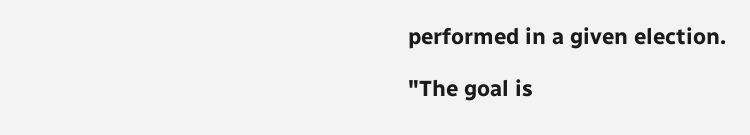performed in a given election.

"The goal is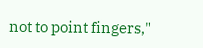not to point fingers,"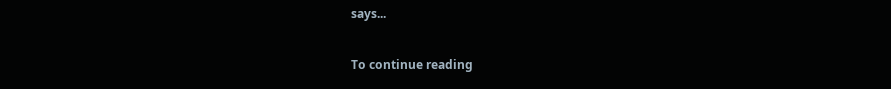says...

To continue reading